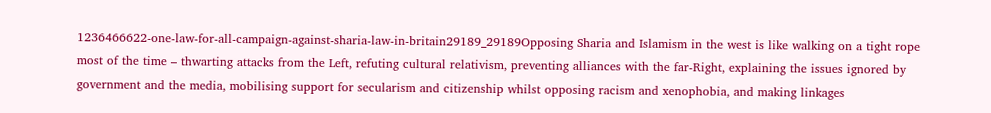1236466622-one-law-for-all-campaign-against-sharia-law-in-britain29189_29189Opposing Sharia and Islamism in the west is like walking on a tight rope most of the time – thwarting attacks from the Left, refuting cultural relativism, preventing alliances with the far-Right, explaining the issues ignored by government and the media, mobilising support for secularism and citizenship whilst opposing racism and xenophobia, and making linkages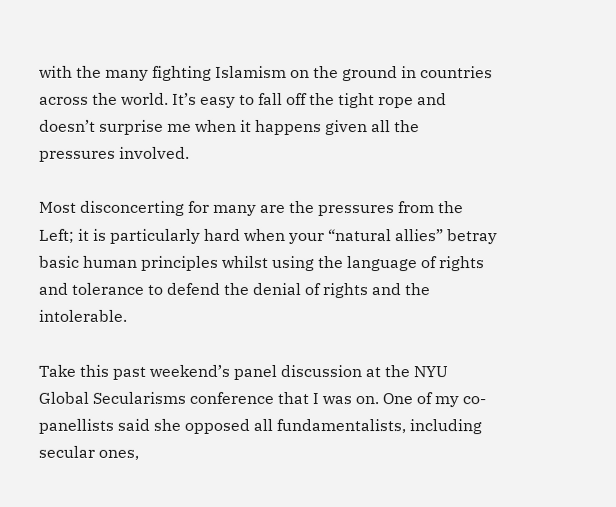with the many fighting Islamism on the ground in countries across the world. It’s easy to fall off the tight rope and doesn’t surprise me when it happens given all the pressures involved.

Most disconcerting for many are the pressures from the Left; it is particularly hard when your “natural allies” betray basic human principles whilst using the language of rights and tolerance to defend the denial of rights and the intolerable.

Take this past weekend’s panel discussion at the NYU Global Secularisms conference that I was on. One of my co-panellists said she opposed all fundamentalists, including secular ones,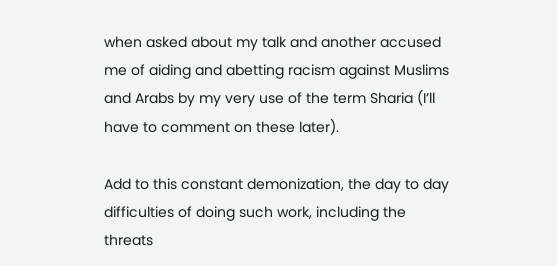when asked about my talk and another accused me of aiding and abetting racism against Muslims and Arabs by my very use of the term Sharia (I’ll have to comment on these later).

Add to this constant demonization, the day to day difficulties of doing such work, including the threats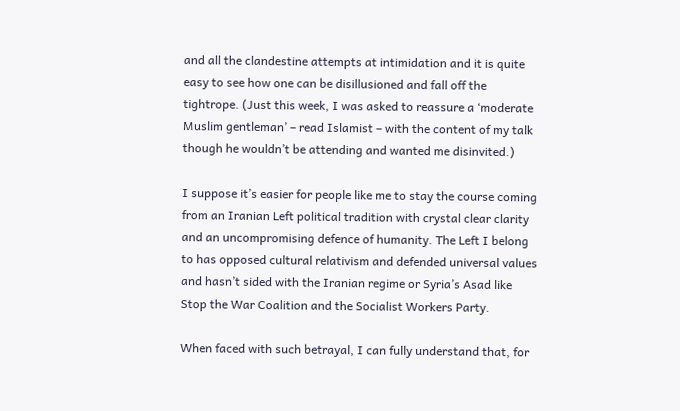and all the clandestine attempts at intimidation and it is quite easy to see how one can be disillusioned and fall off the tightrope. (Just this week, I was asked to reassure a ‘moderate Muslim gentleman’ – read Islamist – with the content of my talk though he wouldn’t be attending and wanted me disinvited.)

I suppose it’s easier for people like me to stay the course coming from an Iranian Left political tradition with crystal clear clarity and an uncompromising defence of humanity. The Left I belong to has opposed cultural relativism and defended universal values and hasn’t sided with the Iranian regime or Syria’s Asad like Stop the War Coalition and the Socialist Workers Party.

When faced with such betrayal, I can fully understand that, for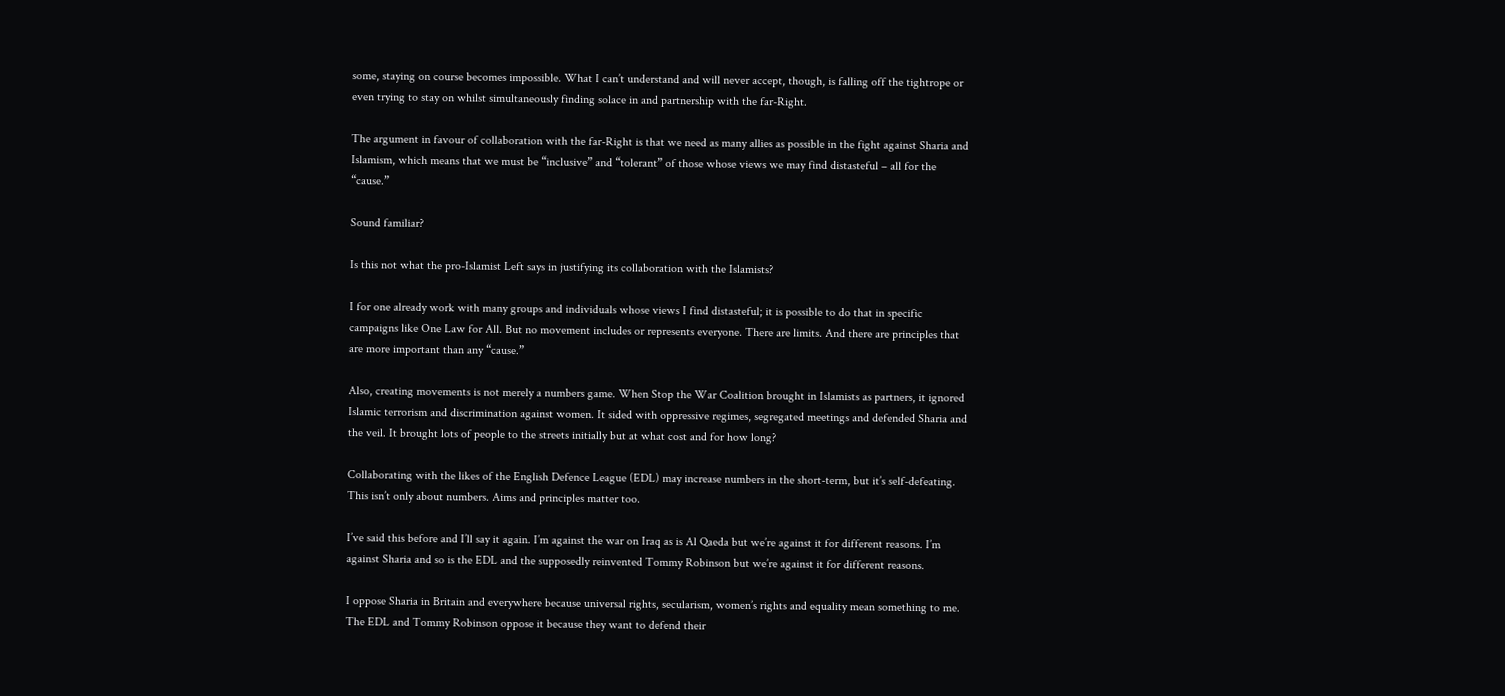some, staying on course becomes impossible. What I can’t understand and will never accept, though, is falling off the tightrope or even trying to stay on whilst simultaneously finding solace in and partnership with the far-Right.

The argument in favour of collaboration with the far-Right is that we need as many allies as possible in the fight against Sharia and Islamism, which means that we must be “inclusive” and “tolerant” of those whose views we may find distasteful – all for the “cause.”

Sound familiar?

Is this not what the pro-Islamist Left says in justifying its collaboration with the Islamists?

I for one already work with many groups and individuals whose views I find distasteful; it is possible to do that in specific campaigns like One Law for All. But no movement includes or represents everyone. There are limits. And there are principles that are more important than any “cause.”

Also, creating movements is not merely a numbers game. When Stop the War Coalition brought in Islamists as partners, it ignored Islamic terrorism and discrimination against women. It sided with oppressive regimes, segregated meetings and defended Sharia and the veil. It brought lots of people to the streets initially but at what cost and for how long?

Collaborating with the likes of the English Defence League (EDL) may increase numbers in the short-term, but it’s self-defeating. This isn’t only about numbers. Aims and principles matter too.

I’ve said this before and I’ll say it again. I’m against the war on Iraq as is Al Qaeda but we’re against it for different reasons. I’m against Sharia and so is the EDL and the supposedly reinvented Tommy Robinson but we’re against it for different reasons.

I oppose Sharia in Britain and everywhere because universal rights, secularism, women’s rights and equality mean something to me. The EDL and Tommy Robinson oppose it because they want to defend their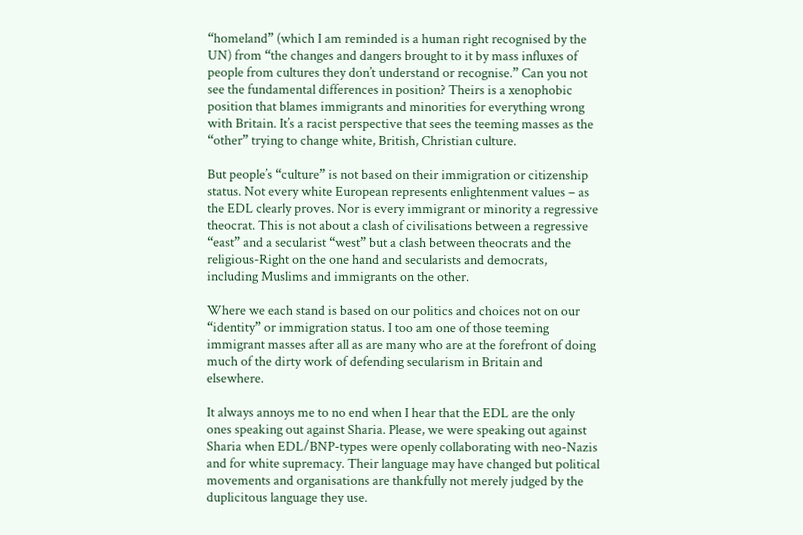“homeland” (which I am reminded is a human right recognised by the UN) from “the changes and dangers brought to it by mass influxes of people from cultures they don’t understand or recognise.” Can you not see the fundamental differences in position? Theirs is a xenophobic position that blames immigrants and minorities for everything wrong with Britain. It’s a racist perspective that sees the teeming masses as the “other” trying to change white, British, Christian culture.

But people’s “culture” is not based on their immigration or citizenship status. Not every white European represents enlightenment values – as the EDL clearly proves. Nor is every immigrant or minority a regressive theocrat. This is not about a clash of civilisations between a regressive “east” and a secularist “west” but a clash between theocrats and the religious-Right on the one hand and secularists and democrats, including Muslims and immigrants on the other.

Where we each stand is based on our politics and choices not on our “identity” or immigration status. I too am one of those teeming immigrant masses after all as are many who are at the forefront of doing much of the dirty work of defending secularism in Britain and elsewhere.

It always annoys me to no end when I hear that the EDL are the only ones speaking out against Sharia. Please, we were speaking out against Sharia when EDL/BNP-types were openly collaborating with neo-Nazis and for white supremacy. Their language may have changed but political movements and organisations are thankfully not merely judged by the duplicitous language they use.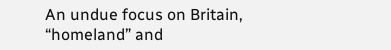An undue focus on Britain, “homeland” and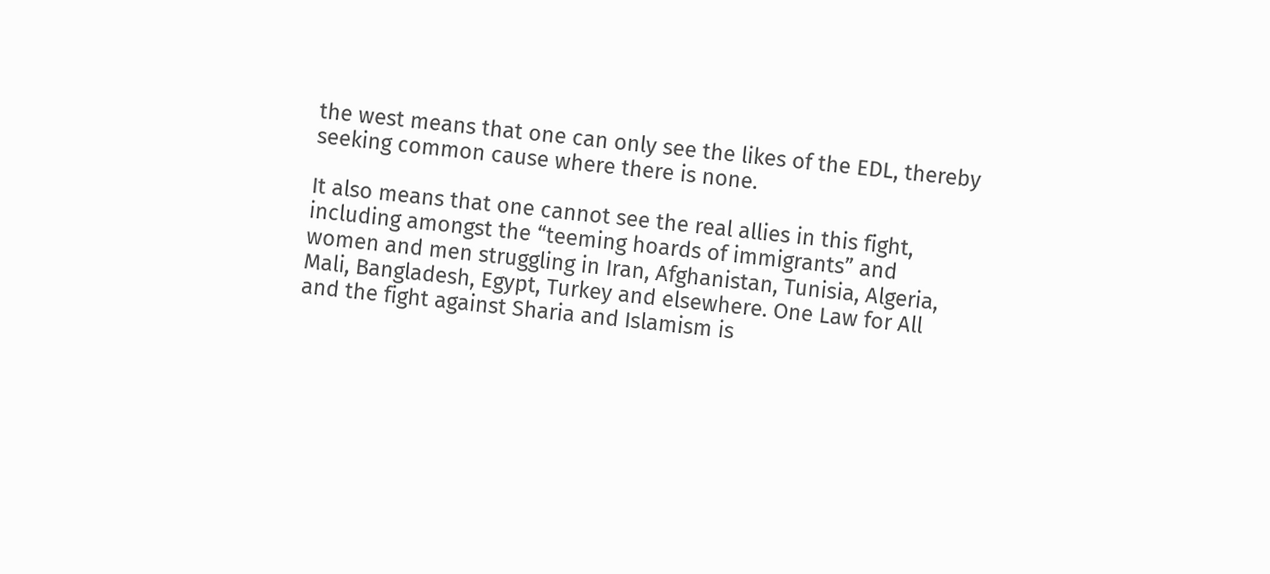the west means that one can only see the likes of the EDL, thereby seeking common cause where there is none.

It also means that one cannot see the real allies in this fight, including amongst the “teeming hoards of immigrants” and women and men struggling in Iran, Afghanistan, Tunisia, Algeria, Mali, Bangladesh, Egypt, Turkey and elsewhere. One Law for All and the fight against Sharia and Islamism is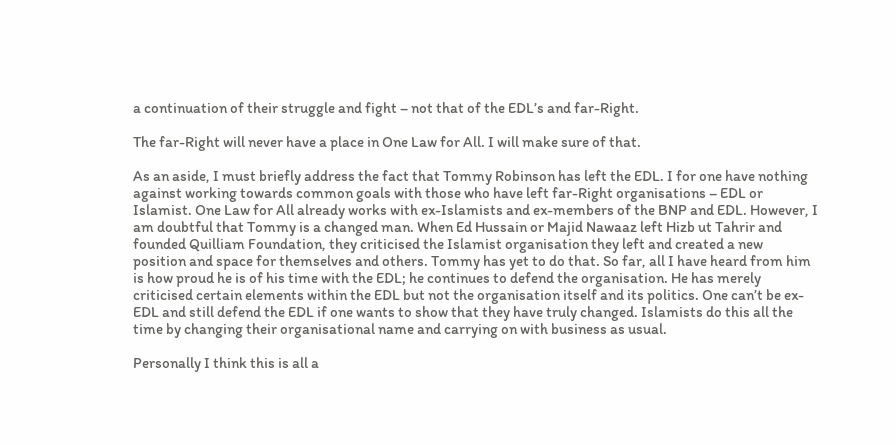a continuation of their struggle and fight – not that of the EDL’s and far-Right.

The far-Right will never have a place in One Law for All. I will make sure of that.

As an aside, I must briefly address the fact that Tommy Robinson has left the EDL. I for one have nothing against working towards common goals with those who have left far-Right organisations – EDL or Islamist. One Law for All already works with ex-Islamists and ex-members of the BNP and EDL. However, I am doubtful that Tommy is a changed man. When Ed Hussain or Majid Nawaaz left Hizb ut Tahrir and founded Quilliam Foundation, they criticised the Islamist organisation they left and created a new position and space for themselves and others. Tommy has yet to do that. So far, all I have heard from him is how proud he is of his time with the EDL; he continues to defend the organisation. He has merely criticised certain elements within the EDL but not the organisation itself and its politics. One can’t be ex-EDL and still defend the EDL if one wants to show that they have truly changed. Islamists do this all the time by changing their organisational name and carrying on with business as usual.

Personally I think this is all a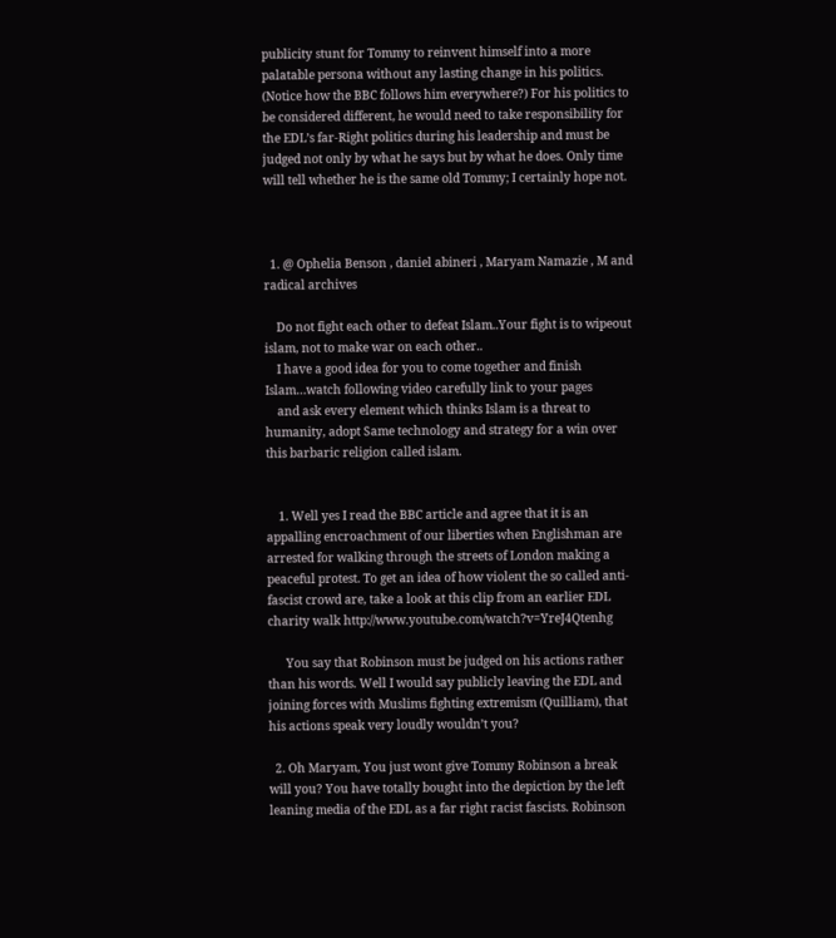publicity stunt for Tommy to reinvent himself into a more palatable persona without any lasting change in his politics. (Notice how the BBC follows him everywhere?) For his politics to be considered different, he would need to take responsibility for the EDL’s far-Right politics during his leadership and must be judged not only by what he says but by what he does. Only time will tell whether he is the same old Tommy; I certainly hope not.



  1. @ Ophelia Benson , daniel abineri , Maryam Namazie , M and radical archives

    Do not fight each other to defeat Islam..Your fight is to wipeout islam, not to make war on each other..
    I have a good idea for you to come together and finish Islam…watch following video carefully link to your pages
    and ask every element which thinks Islam is a threat to humanity, adopt Same technology and strategy for a win over this barbaric religion called islam.


    1. Well yes I read the BBC article and agree that it is an appalling encroachment of our liberties when Englishman are arrested for walking through the streets of London making a peaceful protest. To get an idea of how violent the so called anti-fascist crowd are, take a look at this clip from an earlier EDL charity walk http://www.youtube.com/watch?v=YreJ4Qtenhg

      You say that Robinson must be judged on his actions rather than his words. Well I would say publicly leaving the EDL and joining forces with Muslims fighting extremism (Quilliam), that his actions speak very loudly wouldn’t you?

  2. Oh Maryam, You just wont give Tommy Robinson a break will you? You have totally bought into the depiction by the left leaning media of the EDL as a far right racist fascists. Robinson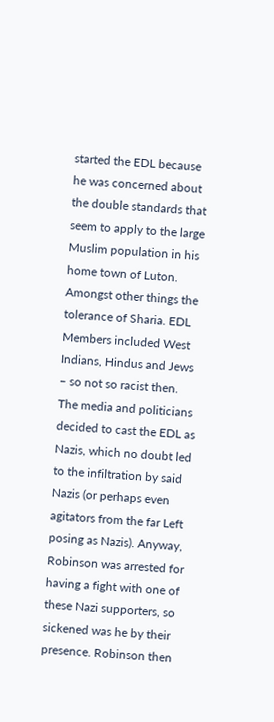started the EDL because he was concerned about the double standards that seem to apply to the large Muslim population in his home town of Luton. Amongst other things the tolerance of Sharia. EDL Members included West Indians, Hindus and Jews – so not so racist then. The media and politicians decided to cast the EDL as Nazis, which no doubt led to the infiltration by said Nazis (or perhaps even agitators from the far Left posing as Nazis). Anyway, Robinson was arrested for having a fight with one of these Nazi supporters, so sickened was he by their presence. Robinson then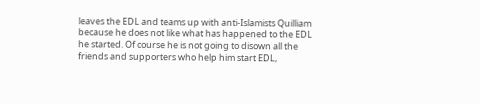leaves the EDL and teams up with anti-Islamists Quilliam because he does not like what has happened to the EDL he started. Of course he is not going to disown all the friends and supporters who help him start EDL,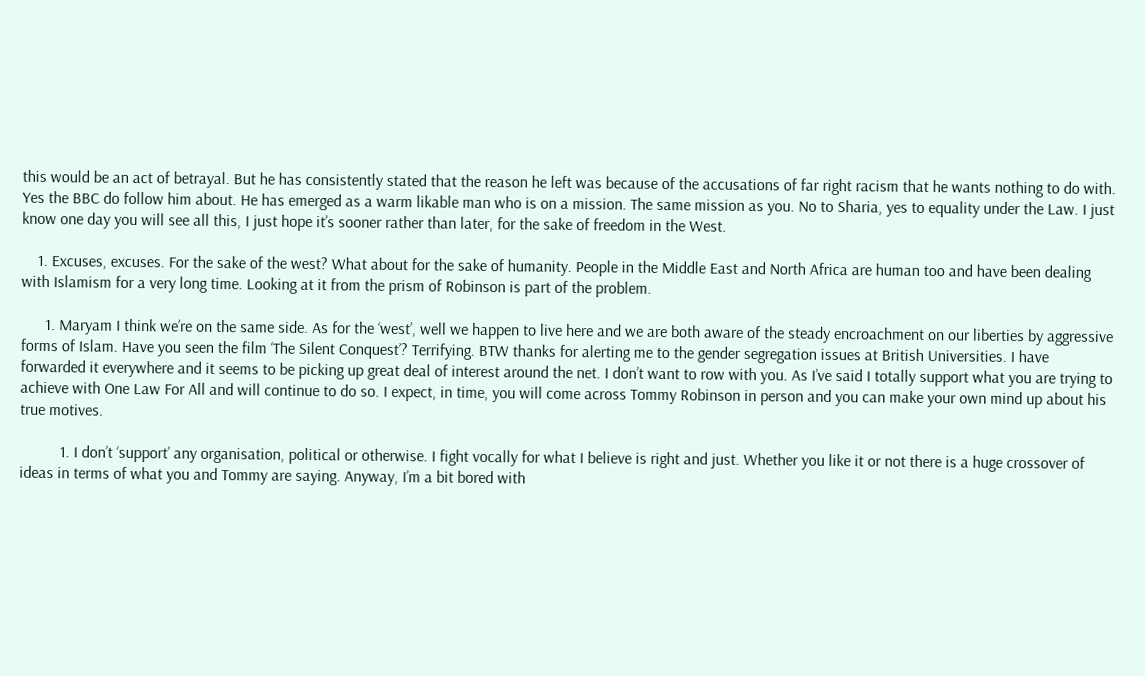this would be an act of betrayal. But he has consistently stated that the reason he left was because of the accusations of far right racism that he wants nothing to do with. Yes the BBC do follow him about. He has emerged as a warm likable man who is on a mission. The same mission as you. No to Sharia, yes to equality under the Law. I just know one day you will see all this, I just hope it’s sooner rather than later, for the sake of freedom in the West.

    1. Excuses, excuses. For the sake of the west? What about for the sake of humanity. People in the Middle East and North Africa are human too and have been dealing with Islamism for a very long time. Looking at it from the prism of Robinson is part of the problem.

      1. Maryam I think we’re on the same side. As for the ‘west’, well we happen to live here and we are both aware of the steady encroachment on our liberties by aggressive forms of Islam. Have you seen the film ‘The Silent Conquest’? Terrifying. BTW thanks for alerting me to the gender segregation issues at British Universities. I have forwarded it everywhere and it seems to be picking up great deal of interest around the net. I don’t want to row with you. As I’ve said I totally support what you are trying to achieve with One Law For All and will continue to do so. I expect, in time, you will come across Tommy Robinson in person and you can make your own mind up about his true motives.

          1. I don’t ‘support’ any organisation, political or otherwise. I fight vocally for what I believe is right and just. Whether you like it or not there is a huge crossover of ideas in terms of what you and Tommy are saying. Anyway, I’m a bit bored with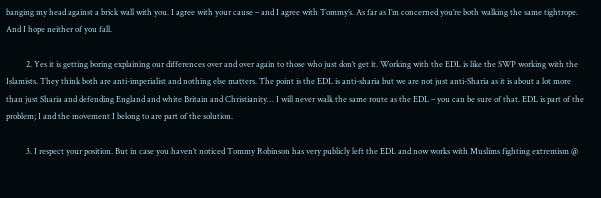banging my head against a brick wall with you. I agree with your cause – and I agree with Tommy’s. As far as I’m concerned you’re both walking the same tightrope. And I hope neither of you fall.

          2. Yes it is getting boring explaining our differences over and over again to those who just don’t get it. Working with the EDL is like the SWP working with the Islamists. They think both are anti-imperialist and nothing else matters. The point is the EDL is anti-sharia but we are not just anti-Sharia as it is about a lot more than just Sharia and defending England and white Britain and Christianity… I will never walk the same route as the EDL – you can be sure of that. EDL is part of the problem; I and the movement I belong to are part of the solution.

          3. I respect your position. But in case you haven’t noticed Tommy Robinson has very publicly left the EDL and now works with Muslims fighting extremism @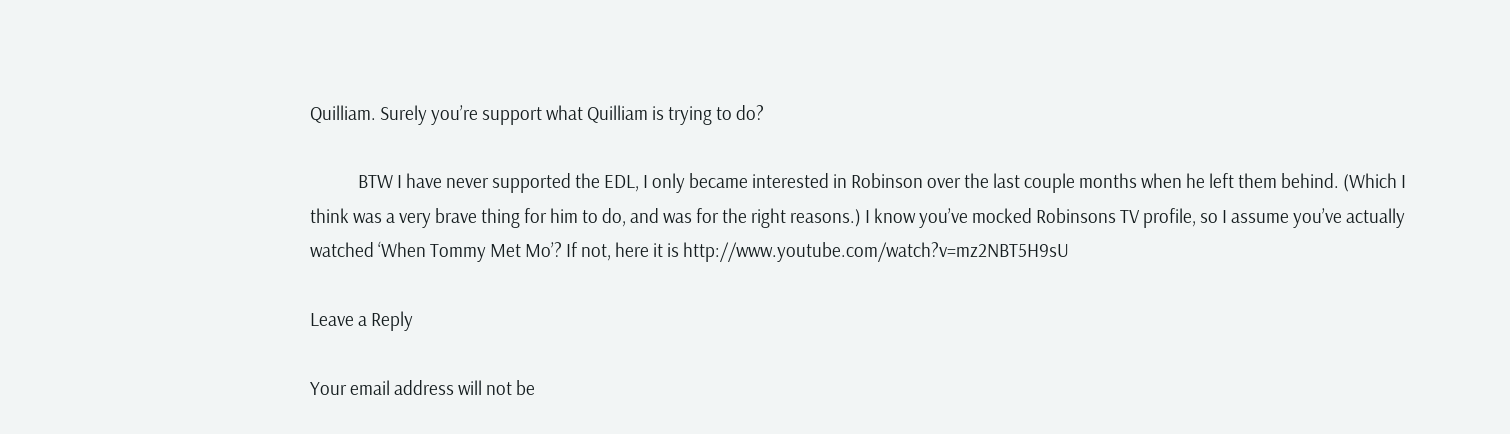Quilliam. Surely you’re support what Quilliam is trying to do?

            BTW I have never supported the EDL, I only became interested in Robinson over the last couple months when he left them behind. (Which I think was a very brave thing for him to do, and was for the right reasons.) I know you’ve mocked Robinsons TV profile, so I assume you’ve actually watched ‘When Tommy Met Mo’? If not, here it is http://www.youtube.com/watch?v=mz2NBT5H9sU

Leave a Reply

Your email address will not be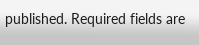published. Required fields are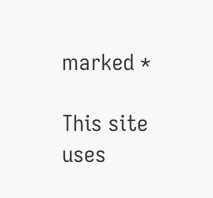marked *

This site uses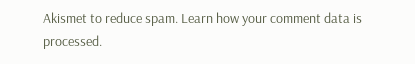Akismet to reduce spam. Learn how your comment data is processed.